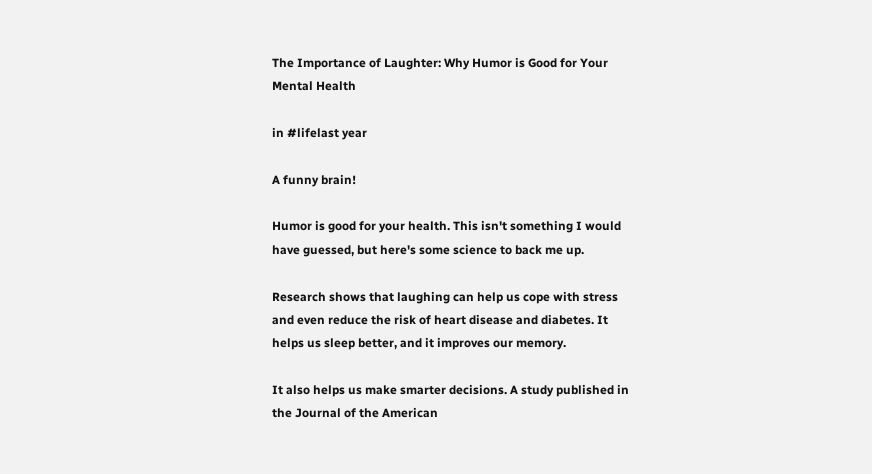The Importance of Laughter: Why Humor is Good for Your Mental Health

in #lifelast year

A funny brain!

Humor is good for your health. This isn't something I would have guessed, but here's some science to back me up.

Research shows that laughing can help us cope with stress and even reduce the risk of heart disease and diabetes. It helps us sleep better, and it improves our memory.

It also helps us make smarter decisions. A study published in the Journal of the American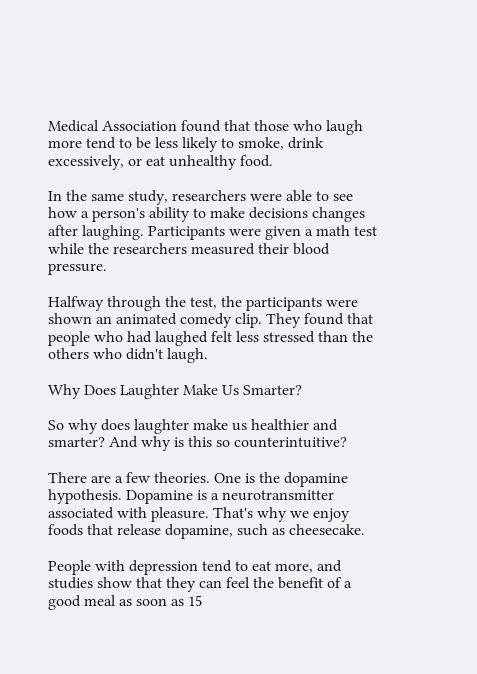Medical Association found that those who laugh more tend to be less likely to smoke, drink excessively, or eat unhealthy food.

In the same study, researchers were able to see how a person's ability to make decisions changes after laughing. Participants were given a math test while the researchers measured their blood pressure.

Halfway through the test, the participants were shown an animated comedy clip. They found that people who had laughed felt less stressed than the others who didn't laugh.

Why Does Laughter Make Us Smarter?

So why does laughter make us healthier and smarter? And why is this so counterintuitive?

There are a few theories. One is the dopamine hypothesis. Dopamine is a neurotransmitter associated with pleasure. That's why we enjoy foods that release dopamine, such as cheesecake.

People with depression tend to eat more, and studies show that they can feel the benefit of a good meal as soon as 15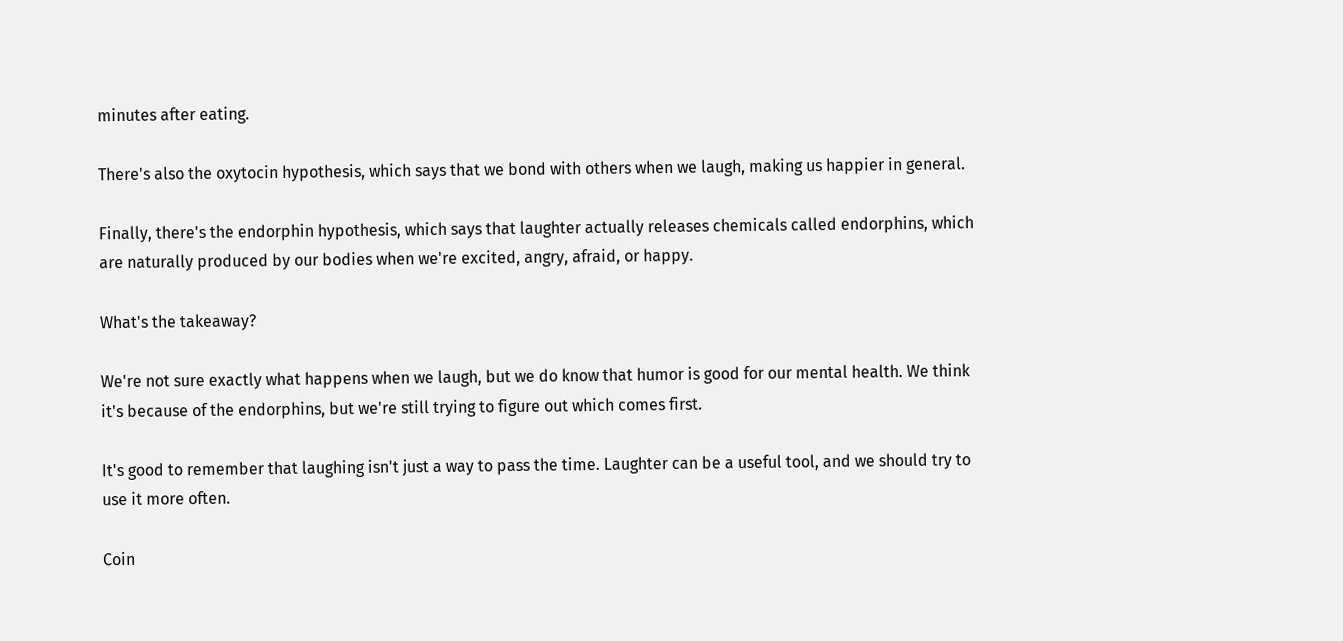minutes after eating.

There's also the oxytocin hypothesis, which says that we bond with others when we laugh, making us happier in general.

Finally, there's the endorphin hypothesis, which says that laughter actually releases chemicals called endorphins, which are naturally produced by our bodies when we're excited, angry, afraid, or happy.

What's the takeaway?

We're not sure exactly what happens when we laugh, but we do know that humor is good for our mental health. We think it's because of the endorphins, but we're still trying to figure out which comes first.

It's good to remember that laughing isn't just a way to pass the time. Laughter can be a useful tool, and we should try to use it more often.

Coin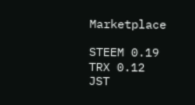Marketplace

STEEM 0.19
TRX 0.12
JST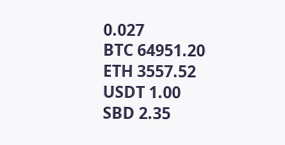0.027
BTC 64951.20
ETH 3557.52
USDT 1.00
SBD 2.35